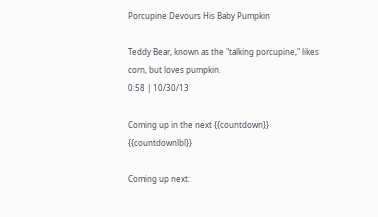Porcupine Devours His Baby Pumpkin

Teddy Bear, known as the "talking porcupine," likes corn, but loves pumpkin.
0:58 | 10/30/13

Coming up in the next {{countdown}} {{countdownlbl}}

Coming up next: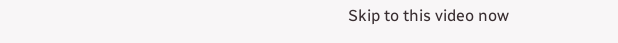Skip to this video now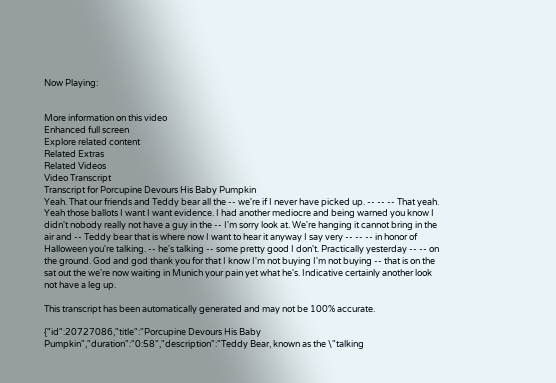Now Playing:


More information on this video
Enhanced full screen
Explore related content
Related Extras
Related Videos
Video Transcript
Transcript for Porcupine Devours His Baby Pumpkin
Yeah. That our friends and Teddy bear all the -- we're if I never have picked up. -- -- -- That yeah. Yeah those ballots I want I want evidence. I had another mediocre and being warned you know I didn't nobody really not have a guy in the -- I'm sorry look at. We're hanging it cannot bring in the air and -- Teddy bear that is where now I want to hear it anyway I say very -- -- -- in honor of Halloween you're talking. -- he's talking -- some pretty good I don't. Practically yesterday -- -- on the ground. God and god thank you for that I know I'm not buying I'm not buying -- that is on the sat out the we're now waiting in Munich your pain yet what he's. Indicative certainly another look not have a leg up.

This transcript has been automatically generated and may not be 100% accurate.

{"id":20727086,"title":"Porcupine Devours His Baby Pumpkin","duration":"0:58","description":"Teddy Bear, known as the \"talking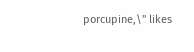porcupine,\" likes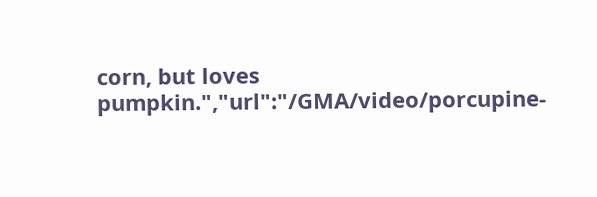corn, but loves pumpkin.","url":"/GMA/video/porcupine-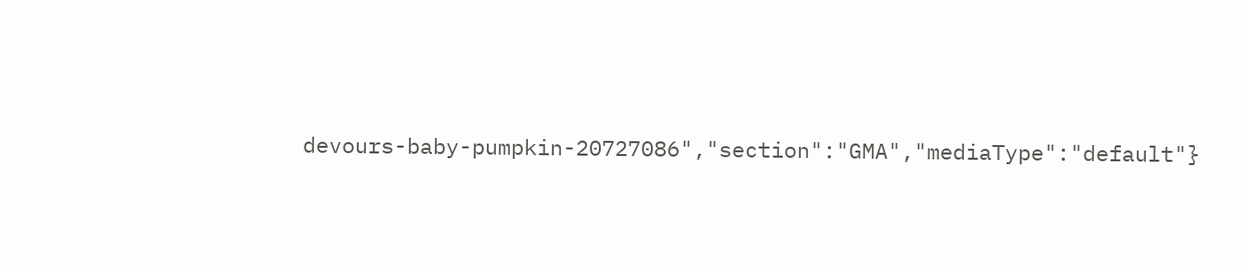devours-baby-pumpkin-20727086","section":"GMA","mediaType":"default"}